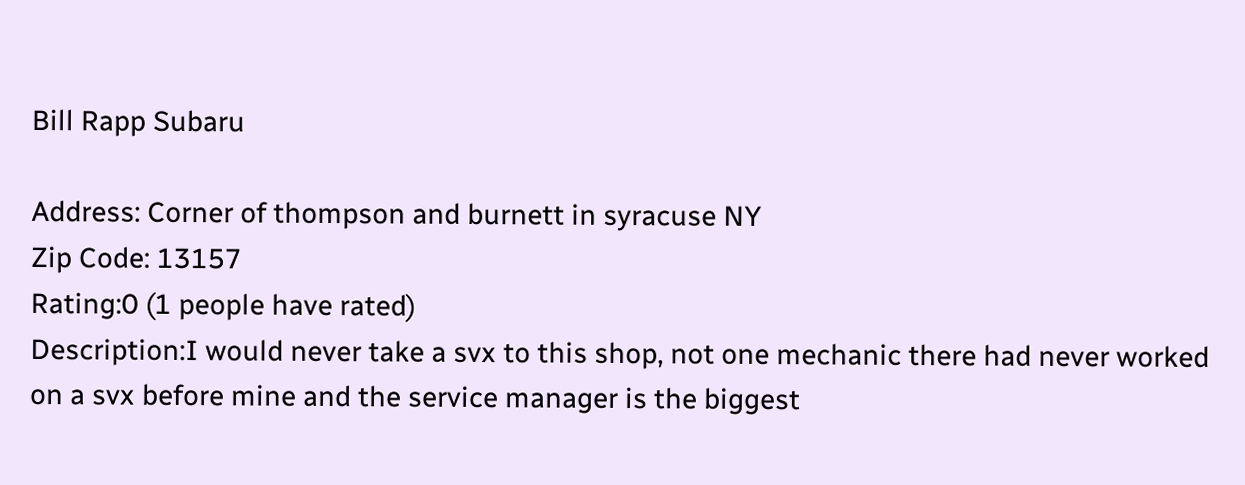Bill Rapp Subaru

Address: Corner of thompson and burnett in syracuse NY
Zip Code: 13157
Rating:0 (1 people have rated)
Description:I would never take a svx to this shop, not one mechanic there had never worked on a svx before mine and the service manager is the biggest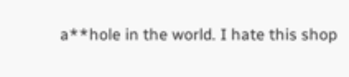a**hole in the world. I hate this shop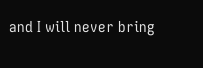and I will never bring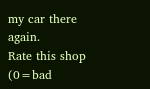my car there again.
Rate this shop (0=bad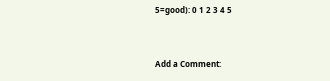5=good): 0 1 2 3 4 5


Add a Comment: